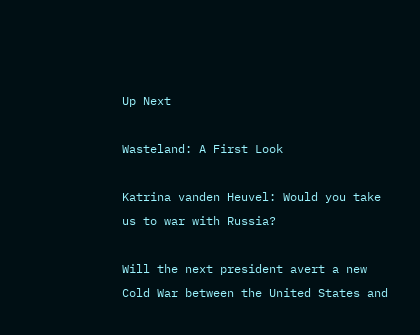Up Next

Wasteland: A First Look

Katrina vanden Heuvel: Would you take us to war with Russia?

Will the next president avert a new Cold War between the United States and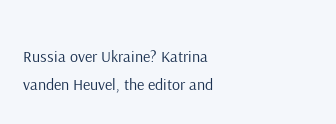Russia over Ukraine? Katrina vanden Heuvel, the editor and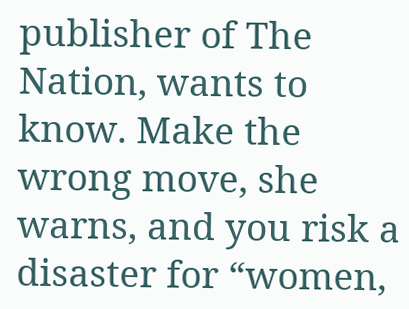publisher of The Nation, wants to know. Make the wrong move, she warns, and you risk a disaster for “women,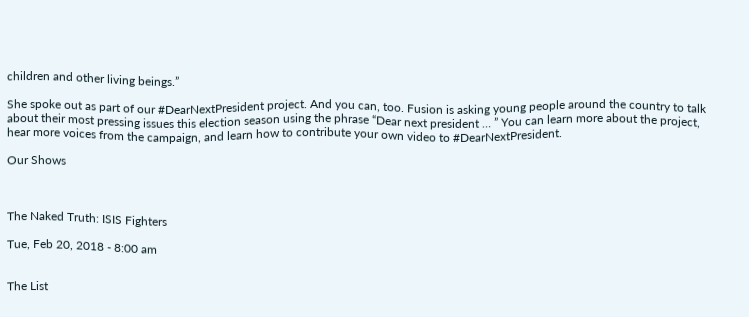children and other living beings.”

She spoke out as part of our #DearNextPresident project. And you can, too. Fusion is asking young people around the country to talk about their most pressing issues this election season using the phrase “Dear next president … ” You can learn more about the project, hear more voices from the campaign, and learn how to contribute your own video to #DearNextPresident.

Our Shows



The Naked Truth: ISIS Fighters

Tue, Feb 20, 2018 - 8:00 am


The List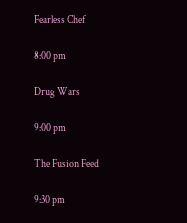Fearless Chef

8:00 pm

Drug Wars

9:00 pm

The Fusion Feed

9:30 pm